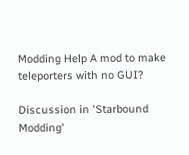Modding Help A mod to make teleporters with no GUI?

Discussion in 'Starbound Modding'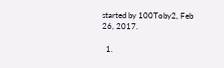started by 100Toby2, Feb 26, 2017.

  1.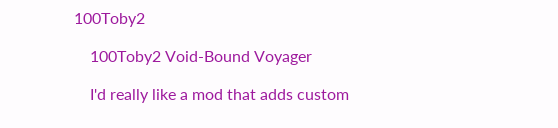100Toby2

    100Toby2 Void-Bound Voyager

    I'd really like a mod that adds custom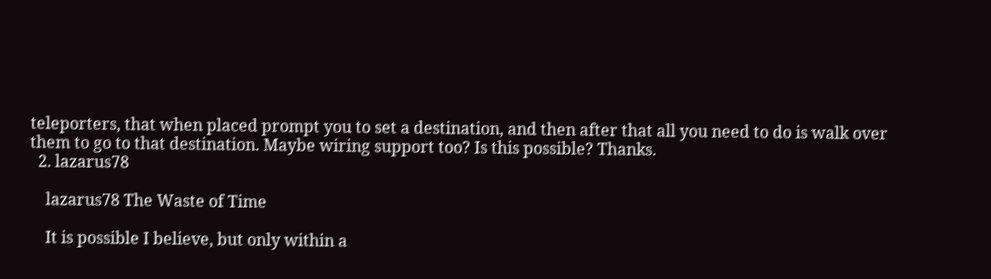teleporters, that when placed prompt you to set a destination, and then after that all you need to do is walk over them to go to that destination. Maybe wiring support too? Is this possible? Thanks.
  2. lazarus78

    lazarus78 The Waste of Time

    It is possible I believe, but only within a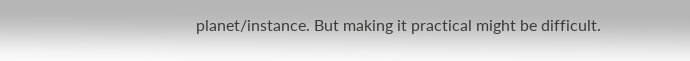planet/instance. But making it practical might be difficult.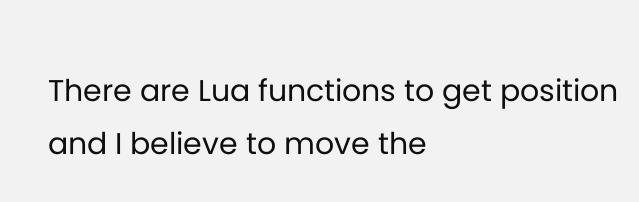There are Lua functions to get position and I believe to move the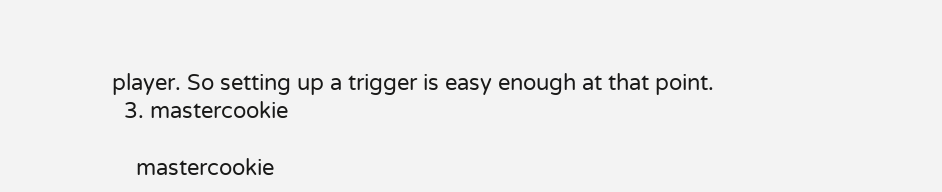player. So setting up a trigger is easy enough at that point.
  3. mastercookie

    mastercookie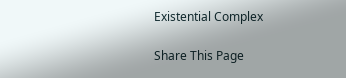Existential Complex

Share This Page